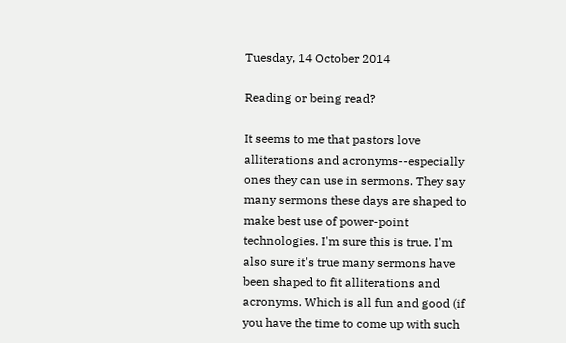Tuesday, 14 October 2014

Reading or being read?

It seems to me that pastors love alliterations and acronyms--especially ones they can use in sermons. They say many sermons these days are shaped to make best use of power-point technologies. I'm sure this is true. I'm also sure it's true many sermons have been shaped to fit alliterations and acronyms. Which is all fun and good (if you have the time to come up with such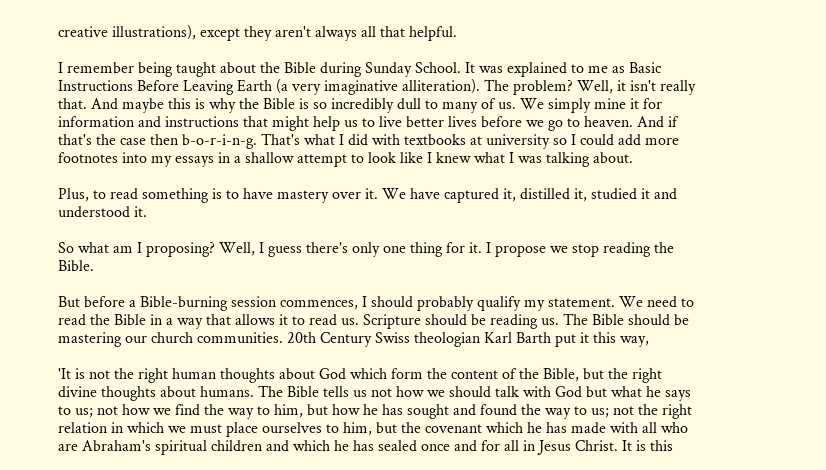creative illustrations), except they aren't always all that helpful.

I remember being taught about the Bible during Sunday School. It was explained to me as Basic Instructions Before Leaving Earth (a very imaginative alliteration). The problem? Well, it isn't really that. And maybe this is why the Bible is so incredibly dull to many of us. We simply mine it for information and instructions that might help us to live better lives before we go to heaven. And if that's the case then b-o-r-i-n-g. That's what I did with textbooks at university so I could add more footnotes into my essays in a shallow attempt to look like I knew what I was talking about.

Plus, to read something is to have mastery over it. We have captured it, distilled it, studied it and understood it.

So what am I proposing? Well, I guess there's only one thing for it. I propose we stop reading the Bible.

But before a Bible-burning session commences, I should probably qualify my statement. We need to read the Bible in a way that allows it to read us. Scripture should be reading us. The Bible should be mastering our church communities. 20th Century Swiss theologian Karl Barth put it this way,

'It is not the right human thoughts about God which form the content of the Bible, but the right divine thoughts about humans. The Bible tells us not how we should talk with God but what he says to us; not how we find the way to him, but how he has sought and found the way to us; not the right relation in which we must place ourselves to him, but the covenant which he has made with all who are Abraham's spiritual children and which he has sealed once and for all in Jesus Christ. It is this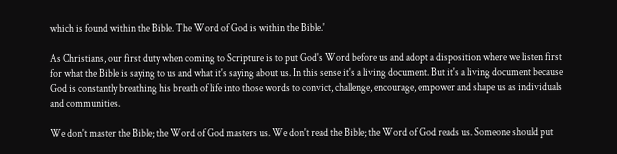which is found within the Bible. The Word of God is within the Bible.'

As Christians, our first duty when coming to Scripture is to put God's Word before us and adopt a disposition where we listen first for what the Bible is saying to us and what it's saying about us. In this sense it's a living document. But it's a living document because God is constantly breathing his breath of life into those words to convict, challenge, encourage, empower and shape us as individuals and communities.

We don't master the Bible; the Word of God masters us. We don't read the Bible; the Word of God reads us. Someone should put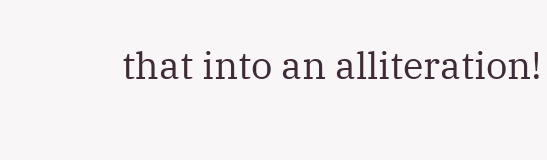that into an alliteration!